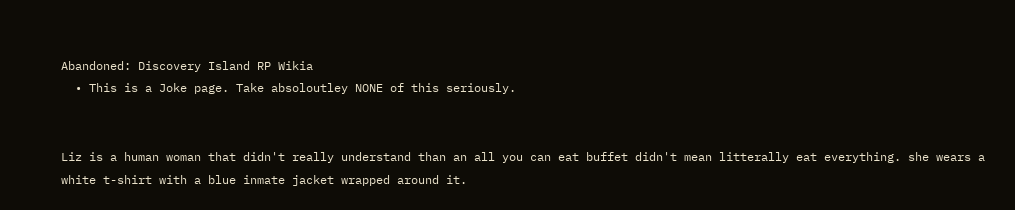Abandoned: Discovery Island RP Wikia
  • This is a Joke page. Take absoloutley NONE of this seriously.


Liz is a human woman that didn't really understand than an all you can eat buffet didn't mean litterally eat everything. she wears a white t-shirt with a blue inmate jacket wrapped around it.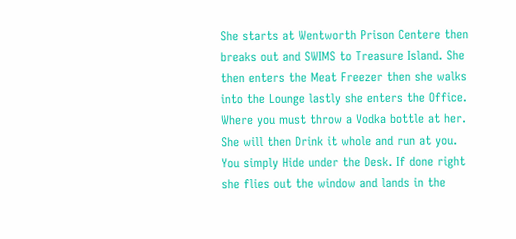She starts at Wentworth Prison Centere then breaks out and SWIMS to Treasure Island. She then enters the Meat Freezer then she walks into the Lounge lastly she enters the Office. Where you must throw a Vodka bottle at her. She will then Drink it whole and run at you. You simply Hide under the Desk. If done right she flies out the window and lands in the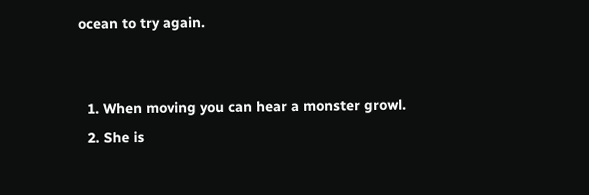ocean to try again.


  1. When moving you can hear a monster growl.
  2. She is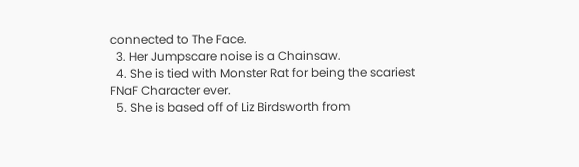connected to The Face.
  3. Her Jumpscare noise is a Chainsaw.
  4. She is tied with Monster Rat for being the scariest FNaF Character ever.
  5. She is based off of Liz Birdsworth from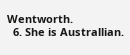Wentworth.
  6. She is Australlian.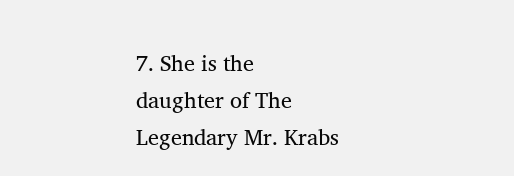7. She is the daughter of The Legendary Mr. Krabs